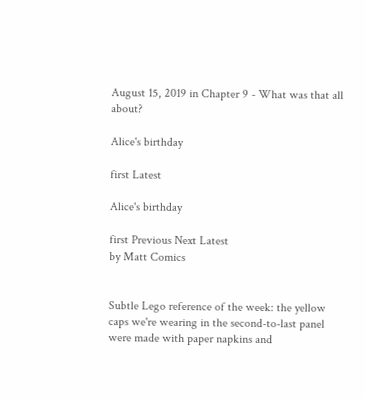August 15, 2019 in Chapter 9 - What was that all about?

Alice's birthday

first Latest

Alice's birthday

first Previous Next Latest
by Matt Comics


Subtle Lego reference of the week: the yellow caps we're wearing in the second-to-last panel were made with paper napkins and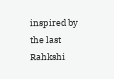inspired by the last Rahkshi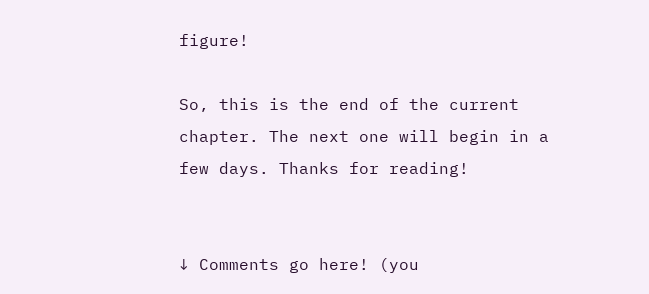figure!

So, this is the end of the current chapter. The next one will begin in a few days. Thanks for reading!


↓ Comments go here! (you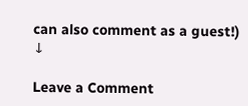can also comment as a guest!) ↓

Leave a Comment